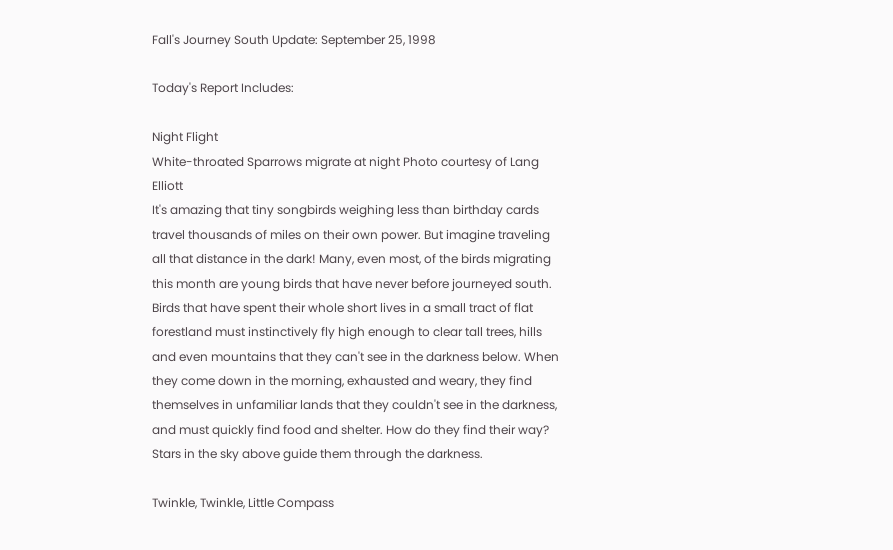Fall's Journey South Update: September 25, 1998

Today's Report Includes:

Night Flight
White-throated Sparrows migrate at night Photo courtesy of Lang Elliott
It's amazing that tiny songbirds weighing less than birthday cards travel thousands of miles on their own power. But imagine traveling all that distance in the dark! Many, even most, of the birds migrating this month are young birds that have never before journeyed south. Birds that have spent their whole short lives in a small tract of flat forestland must instinctively fly high enough to clear tall trees, hills and even mountains that they can't see in the darkness below. When they come down in the morning, exhausted and weary, they find themselves in unfamiliar lands that they couldn't see in the darkness, and must quickly find food and shelter. How do they find their way? Stars in the sky above guide them through the darkness.

Twinkle, Twinkle, Little Compass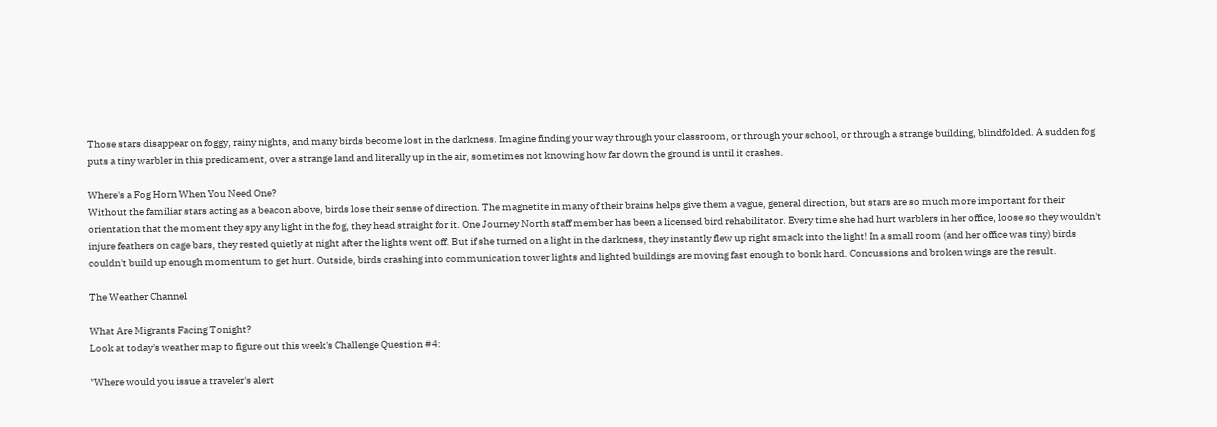Those stars disappear on foggy, rainy nights, and many birds become lost in the darkness. Imagine finding your way through your classroom, or through your school, or through a strange building, blindfolded. A sudden fog puts a tiny warbler in this predicament, over a strange land and literally up in the air, sometimes not knowing how far down the ground is until it crashes.

Where's a Fog Horn When You Need One?
Without the familiar stars acting as a beacon above, birds lose their sense of direction. The magnetite in many of their brains helps give them a vague, general direction, but stars are so much more important for their orientation that the moment they spy any light in the fog, they head straight for it. One Journey North staff member has been a licensed bird rehabilitator. Every time she had hurt warblers in her office, loose so they wouldn't injure feathers on cage bars, they rested quietly at night after the lights went off. But if she turned on a light in the darkness, they instantly flew up right smack into the light! In a small room (and her office was tiny) birds couldn't build up enough momentum to get hurt. Outside, birds crashing into communication tower lights and lighted buildings are moving fast enough to bonk hard. Concussions and broken wings are the result.

The Weather Channel

What Are Migrants Facing Tonight?
Look at today's weather map to figure out this week's Challenge Question #4:

"Where would you issue a traveler's alert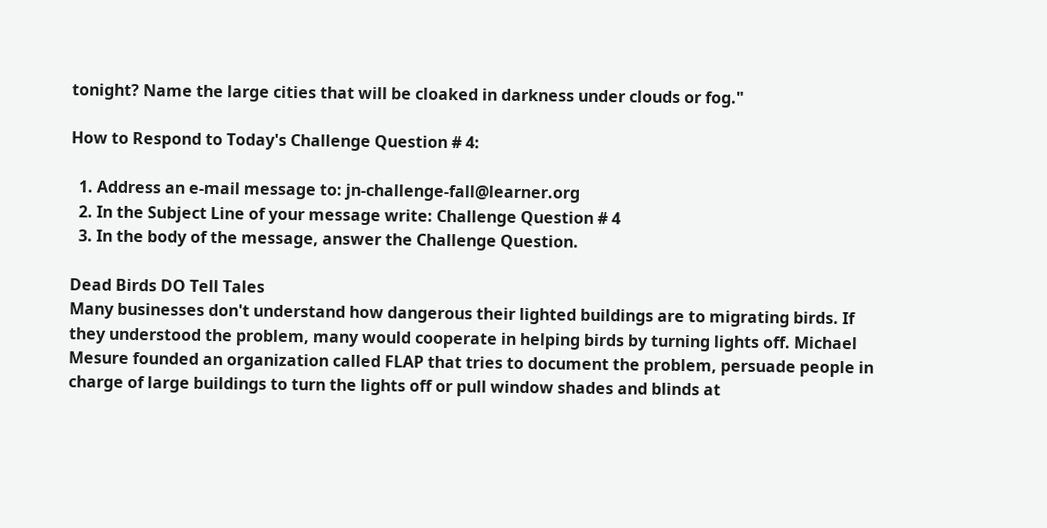tonight? Name the large cities that will be cloaked in darkness under clouds or fog."

How to Respond to Today's Challenge Question # 4:

  1. Address an e-mail message to: jn-challenge-fall@learner.org
  2. In the Subject Line of your message write: Challenge Question # 4
  3. In the body of the message, answer the Challenge Question.

Dead Birds DO Tell Tales
Many businesses don't understand how dangerous their lighted buildings are to migrating birds. If they understood the problem, many would cooperate in helping birds by turning lights off. Michael Mesure founded an organization called FLAP that tries to document the problem, persuade people in charge of large buildings to turn the lights off or pull window shades and blinds at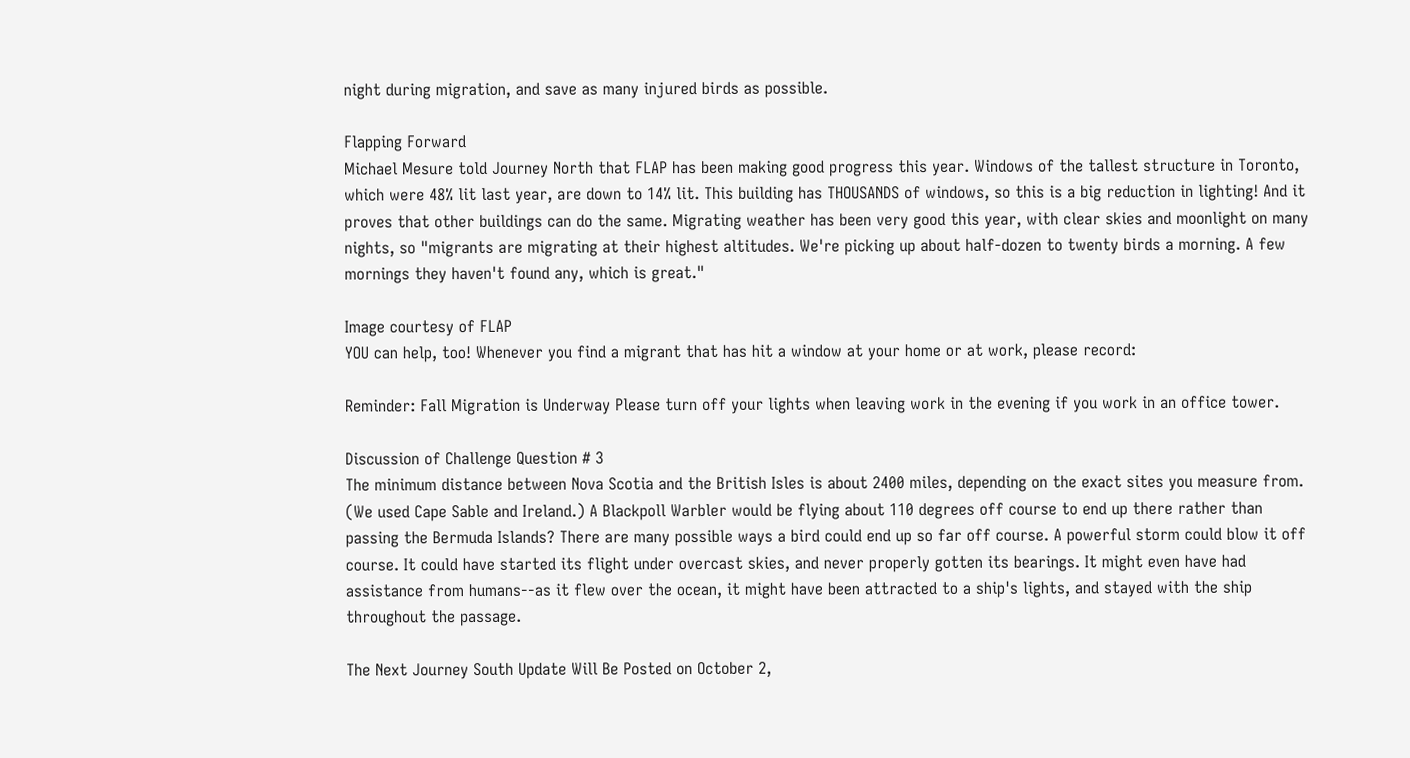night during migration, and save as many injured birds as possible.

Flapping Forward
Michael Mesure told Journey North that FLAP has been making good progress this year. Windows of the tallest structure in Toronto, which were 48% lit last year, are down to 14% lit. This building has THOUSANDS of windows, so this is a big reduction in lighting! And it proves that other buildings can do the same. Migrating weather has been very good this year, with clear skies and moonlight on many nights, so "migrants are migrating at their highest altitudes. We're picking up about half-dozen to twenty birds a morning. A few mornings they haven't found any, which is great."

Image courtesy of FLAP
YOU can help, too! Whenever you find a migrant that has hit a window at your home or at work, please record:

Reminder: Fall Migration is Underway Please turn off your lights when leaving work in the evening if you work in an office tower.

Discussion of Challenge Question # 3
The minimum distance between Nova Scotia and the British Isles is about 2400 miles, depending on the exact sites you measure from. (We used Cape Sable and Ireland.) A Blackpoll Warbler would be flying about 110 degrees off course to end up there rather than passing the Bermuda Islands? There are many possible ways a bird could end up so far off course. A powerful storm could blow it off course. It could have started its flight under overcast skies, and never properly gotten its bearings. It might even have had assistance from humans--as it flew over the ocean, it might have been attracted to a ship's lights, and stayed with the ship throughout the passage.

The Next Journey South Update Will Be Posted on October 2,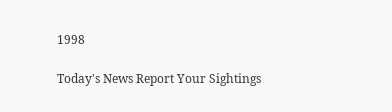1998

Today's News Report Your Sightings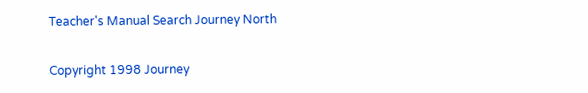Teacher's Manual Search Journey North

Copyright 1998 Journey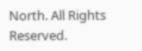North. All Rights Reserved.